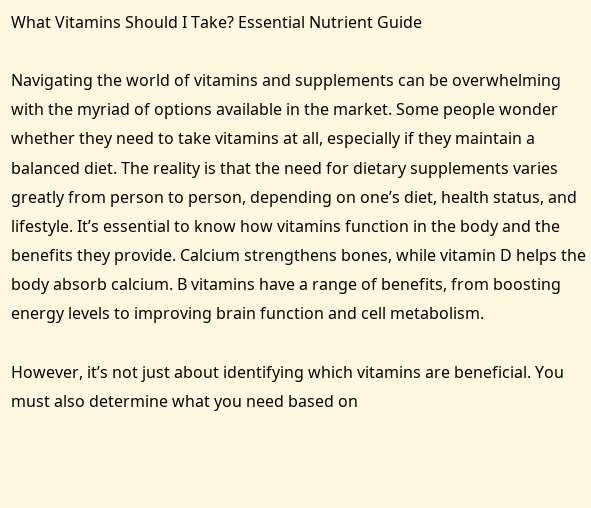What Vitamins Should I Take? Essential Nutrient Guide

Navigating the world of vitamins and supplements can be overwhelming with the myriad of options available in the market. Some people wonder whether they need to take vitamins at all, especially if they maintain a balanced diet. The reality is that the need for dietary supplements varies greatly from person to person, depending on one’s diet, health status, and lifestyle. It’s essential to know how vitamins function in the body and the benefits they provide. Calcium strengthens bones, while vitamin D helps the body absorb calcium. B vitamins have a range of benefits, from boosting energy levels to improving brain function and cell metabolism.

However, it’s not just about identifying which vitamins are beneficial. You must also determine what you need based on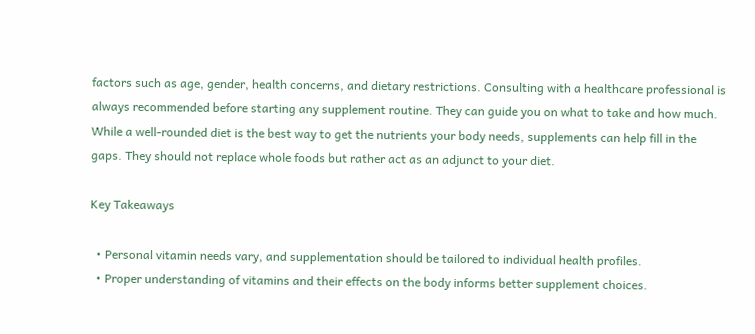factors such as age, gender, health concerns, and dietary restrictions. Consulting with a healthcare professional is always recommended before starting any supplement routine. They can guide you on what to take and how much. While a well-rounded diet is the best way to get the nutrients your body needs, supplements can help fill in the gaps. They should not replace whole foods but rather act as an adjunct to your diet.

Key Takeaways

  • Personal vitamin needs vary, and supplementation should be tailored to individual health profiles.
  • Proper understanding of vitamins and their effects on the body informs better supplement choices.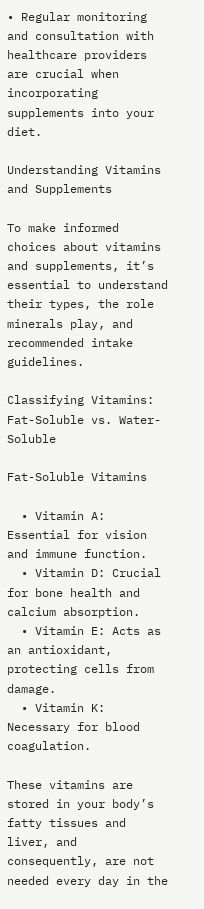• Regular monitoring and consultation with healthcare providers are crucial when incorporating supplements into your diet.

Understanding Vitamins and Supplements

To make informed choices about vitamins and supplements, it’s essential to understand their types, the role minerals play, and recommended intake guidelines.

Classifying Vitamins: Fat-Soluble vs. Water-Soluble

Fat-Soluble Vitamins

  • Vitamin A: Essential for vision and immune function.
  • Vitamin D: Crucial for bone health and calcium absorption.
  • Vitamin E: Acts as an antioxidant, protecting cells from damage.
  • Vitamin K: Necessary for blood coagulation.

These vitamins are stored in your body’s fatty tissues and liver, and consequently, are not needed every day in the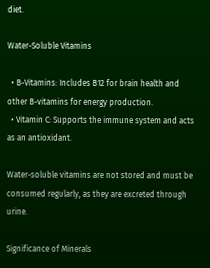diet.

Water-Soluble Vitamins

  • B-Vitamins: Includes B12 for brain health and other B-vitamins for energy production.
  • Vitamin C: Supports the immune system and acts as an antioxidant.

Water-soluble vitamins are not stored and must be consumed regularly, as they are excreted through urine.

Significance of Minerals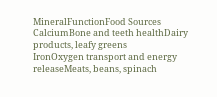MineralFunctionFood Sources
CalciumBone and teeth healthDairy products, leafy greens
IronOxygen transport and energy releaseMeats, beans, spinach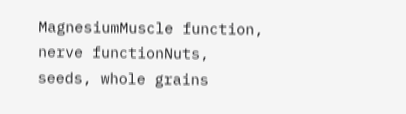MagnesiumMuscle function, nerve functionNuts, seeds, whole grains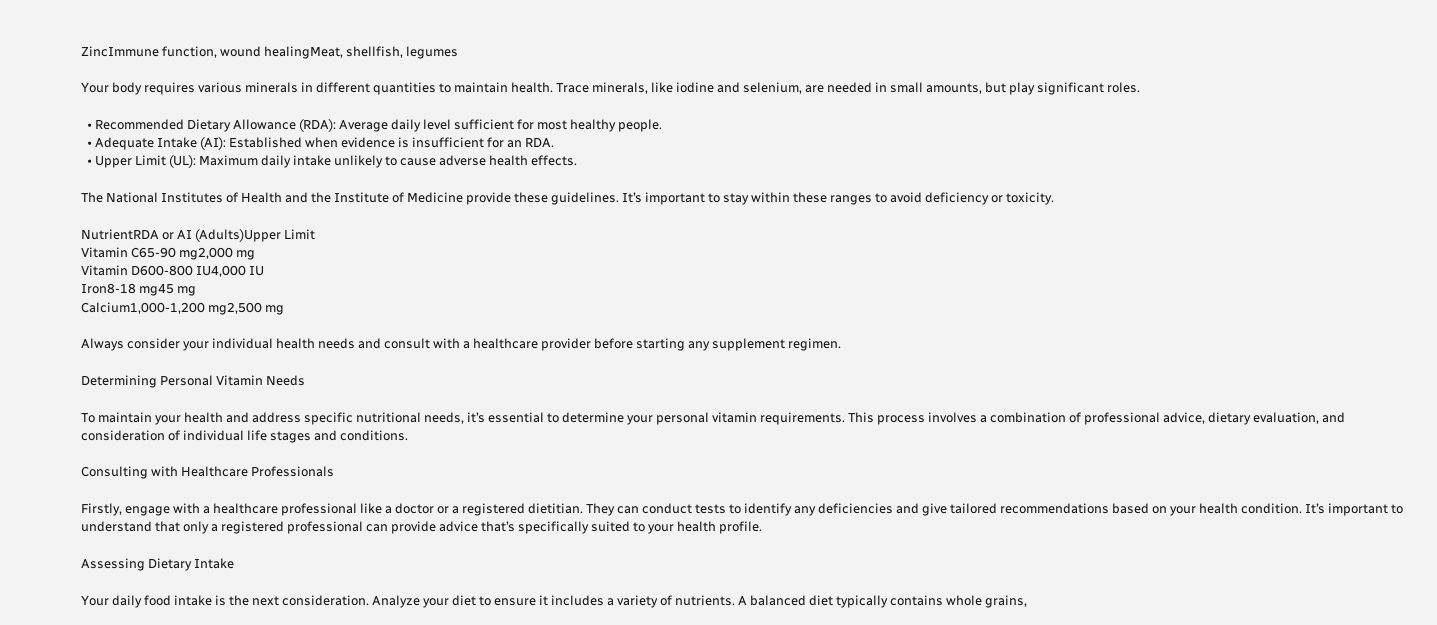ZincImmune function, wound healingMeat, shellfish, legumes

Your body requires various minerals in different quantities to maintain health. Trace minerals, like iodine and selenium, are needed in small amounts, but play significant roles.

  • Recommended Dietary Allowance (RDA): Average daily level sufficient for most healthy people.
  • Adequate Intake (AI): Established when evidence is insufficient for an RDA.
  • Upper Limit (UL): Maximum daily intake unlikely to cause adverse health effects.

The National Institutes of Health and the Institute of Medicine provide these guidelines. It’s important to stay within these ranges to avoid deficiency or toxicity.

NutrientRDA or AI (Adults)Upper Limit
Vitamin C65-90 mg2,000 mg
Vitamin D600-800 IU4,000 IU
Iron8-18 mg45 mg
Calcium1,000-1,200 mg2,500 mg

Always consider your individual health needs and consult with a healthcare provider before starting any supplement regimen.

Determining Personal Vitamin Needs

To maintain your health and address specific nutritional needs, it’s essential to determine your personal vitamin requirements. This process involves a combination of professional advice, dietary evaluation, and consideration of individual life stages and conditions.

Consulting with Healthcare Professionals

Firstly, engage with a healthcare professional like a doctor or a registered dietitian. They can conduct tests to identify any deficiencies and give tailored recommendations based on your health condition. It’s important to understand that only a registered professional can provide advice that’s specifically suited to your health profile.

Assessing Dietary Intake

Your daily food intake is the next consideration. Analyze your diet to ensure it includes a variety of nutrients. A balanced diet typically contains whole grains,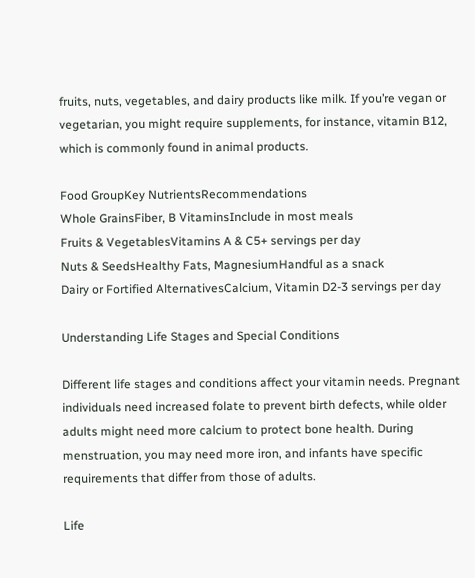fruits, nuts, vegetables, and dairy products like milk. If you’re vegan or vegetarian, you might require supplements, for instance, vitamin B12, which is commonly found in animal products.

Food GroupKey NutrientsRecommendations
Whole GrainsFiber, B VitaminsInclude in most meals
Fruits & VegetablesVitamins A & C5+ servings per day
Nuts & SeedsHealthy Fats, MagnesiumHandful as a snack
Dairy or Fortified AlternativesCalcium, Vitamin D2-3 servings per day

Understanding Life Stages and Special Conditions

Different life stages and conditions affect your vitamin needs. Pregnant individuals need increased folate to prevent birth defects, while older adults might need more calcium to protect bone health. During menstruation, you may need more iron, and infants have specific requirements that differ from those of adults.

Life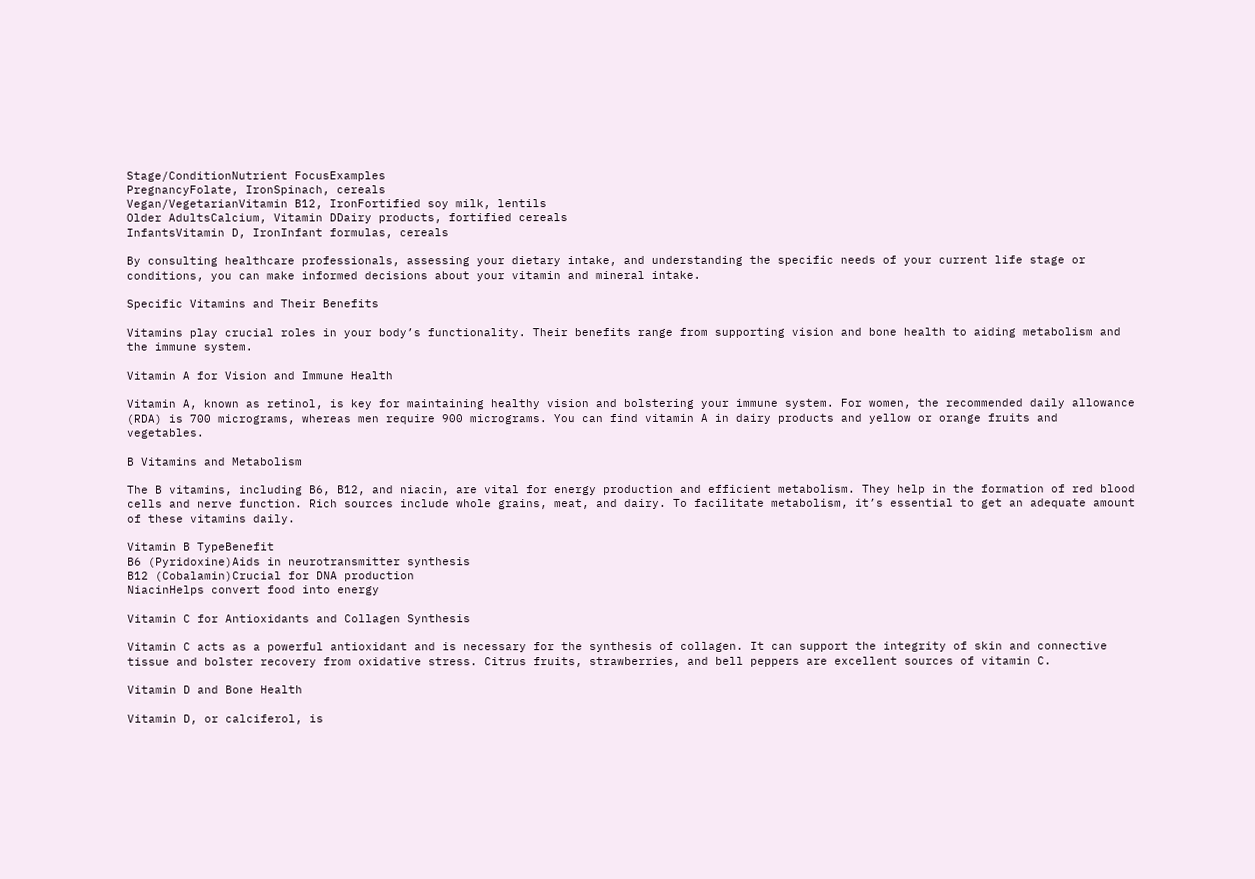Stage/ConditionNutrient FocusExamples
PregnancyFolate, IronSpinach, cereals
Vegan/VegetarianVitamin B12, IronFortified soy milk, lentils
Older AdultsCalcium, Vitamin DDairy products, fortified cereals
InfantsVitamin D, IronInfant formulas, cereals

By consulting healthcare professionals, assessing your dietary intake, and understanding the specific needs of your current life stage or conditions, you can make informed decisions about your vitamin and mineral intake.

Specific Vitamins and Their Benefits

Vitamins play crucial roles in your body’s functionality. Their benefits range from supporting vision and bone health to aiding metabolism and the immune system.

Vitamin A for Vision and Immune Health

Vitamin A, known as retinol, is key for maintaining healthy vision and bolstering your immune system. For women, the recommended daily allowance (RDA) is 700 micrograms, whereas men require 900 micrograms. You can find vitamin A in dairy products and yellow or orange fruits and vegetables.

B Vitamins and Metabolism

The B vitamins, including B6, B12, and niacin, are vital for energy production and efficient metabolism. They help in the formation of red blood cells and nerve function. Rich sources include whole grains, meat, and dairy. To facilitate metabolism, it’s essential to get an adequate amount of these vitamins daily.

Vitamin B TypeBenefit
B6 (Pyridoxine)Aids in neurotransmitter synthesis
B12 (Cobalamin)Crucial for DNA production
NiacinHelps convert food into energy

Vitamin C for Antioxidants and Collagen Synthesis

Vitamin C acts as a powerful antioxidant and is necessary for the synthesis of collagen. It can support the integrity of skin and connective tissue and bolster recovery from oxidative stress. Citrus fruits, strawberries, and bell peppers are excellent sources of vitamin C.

Vitamin D and Bone Health

Vitamin D, or calciferol, is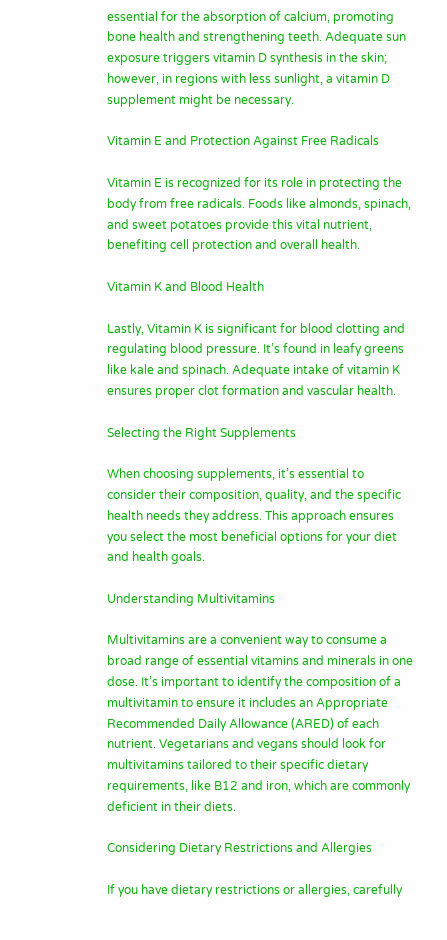essential for the absorption of calcium, promoting bone health and strengthening teeth. Adequate sun exposure triggers vitamin D synthesis in the skin; however, in regions with less sunlight, a vitamin D supplement might be necessary.

Vitamin E and Protection Against Free Radicals

Vitamin E is recognized for its role in protecting the body from free radicals. Foods like almonds, spinach, and sweet potatoes provide this vital nutrient, benefiting cell protection and overall health.

Vitamin K and Blood Health

Lastly, Vitamin K is significant for blood clotting and regulating blood pressure. It’s found in leafy greens like kale and spinach. Adequate intake of vitamin K ensures proper clot formation and vascular health.

Selecting the Right Supplements

When choosing supplements, it’s essential to consider their composition, quality, and the specific health needs they address. This approach ensures you select the most beneficial options for your diet and health goals.

Understanding Multivitamins

Multivitamins are a convenient way to consume a broad range of essential vitamins and minerals in one dose. It’s important to identify the composition of a multivitamin to ensure it includes an Appropriate Recommended Daily Allowance (ARED) of each nutrient. Vegetarians and vegans should look for multivitamins tailored to their specific dietary requirements, like B12 and iron, which are commonly deficient in their diets.

Considering Dietary Restrictions and Allergies

If you have dietary restrictions or allergies, carefully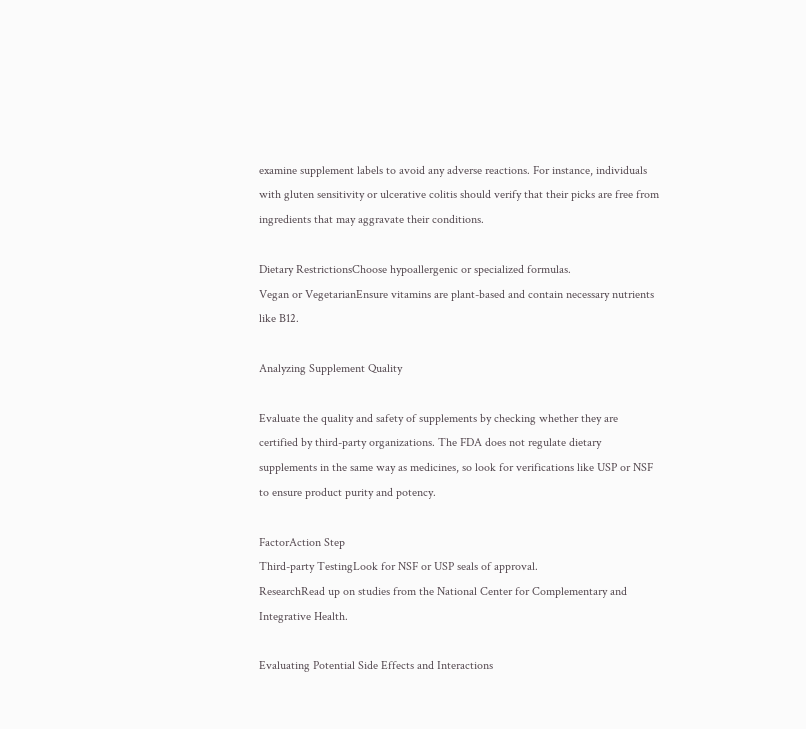examine supplement labels to avoid any adverse reactions. For instance, individuals with gluten sensitivity or ulcerative colitis should verify that their picks are free from ingredients that may aggravate their conditions.

Dietary RestrictionsChoose hypoallergenic or specialized formulas.
Vegan or VegetarianEnsure vitamins are plant-based and contain necessary nutrients like B12.

Analyzing Supplement Quality

Evaluate the quality and safety of supplements by checking whether they are certified by third-party organizations. The FDA does not regulate dietary supplements in the same way as medicines, so look for verifications like USP or NSF to ensure product purity and potency.

FactorAction Step
Third-party TestingLook for NSF or USP seals of approval.
ResearchRead up on studies from the National Center for Complementary and Integrative Health.

Evaluating Potential Side Effects and Interactions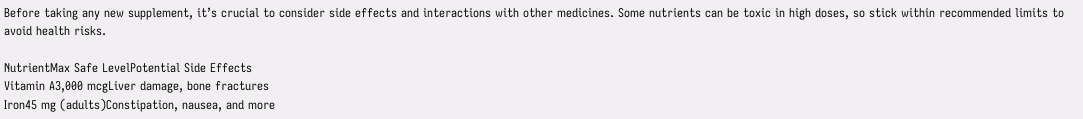Before taking any new supplement, it’s crucial to consider side effects and interactions with other medicines. Some nutrients can be toxic in high doses, so stick within recommended limits to avoid health risks.

NutrientMax Safe LevelPotential Side Effects
Vitamin A3,000 mcgLiver damage, bone fractures
Iron45 mg (adults)Constipation, nausea, and more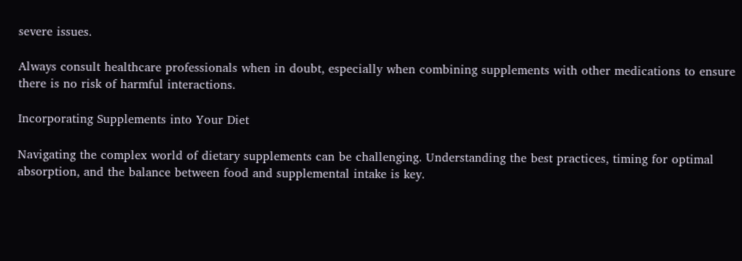severe issues.

Always consult healthcare professionals when in doubt, especially when combining supplements with other medications to ensure there is no risk of harmful interactions.

Incorporating Supplements into Your Diet

Navigating the complex world of dietary supplements can be challenging. Understanding the best practices, timing for optimal absorption, and the balance between food and supplemental intake is key.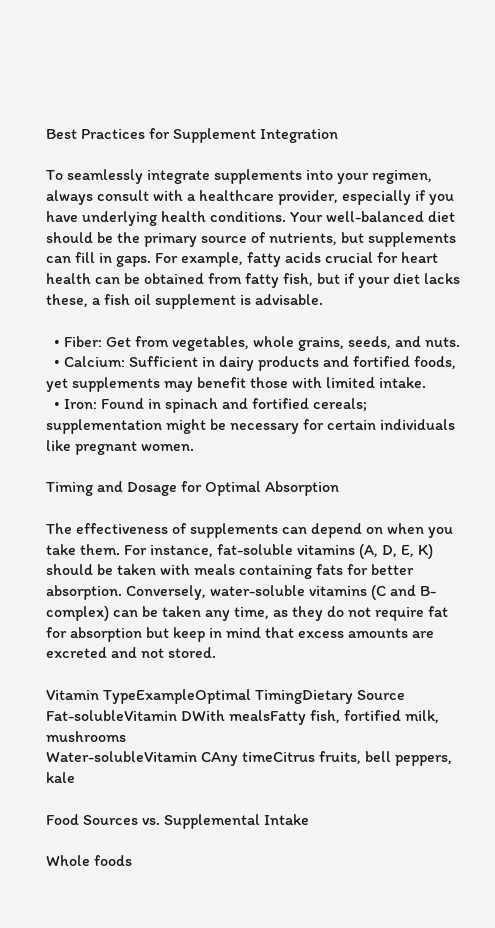Best Practices for Supplement Integration

To seamlessly integrate supplements into your regimen, always consult with a healthcare provider, especially if you have underlying health conditions. Your well-balanced diet should be the primary source of nutrients, but supplements can fill in gaps. For example, fatty acids crucial for heart health can be obtained from fatty fish, but if your diet lacks these, a fish oil supplement is advisable.

  • Fiber: Get from vegetables, whole grains, seeds, and nuts.
  • Calcium: Sufficient in dairy products and fortified foods, yet supplements may benefit those with limited intake.
  • Iron: Found in spinach and fortified cereals; supplementation might be necessary for certain individuals like pregnant women.

Timing and Dosage for Optimal Absorption

The effectiveness of supplements can depend on when you take them. For instance, fat-soluble vitamins (A, D, E, K) should be taken with meals containing fats for better absorption. Conversely, water-soluble vitamins (C and B-complex) can be taken any time, as they do not require fat for absorption but keep in mind that excess amounts are excreted and not stored.

Vitamin TypeExampleOptimal TimingDietary Source
Fat-solubleVitamin DWith mealsFatty fish, fortified milk, mushrooms
Water-solubleVitamin CAny timeCitrus fruits, bell peppers, kale

Food Sources vs. Supplemental Intake

Whole foods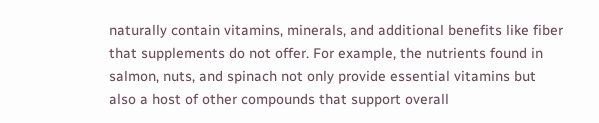naturally contain vitamins, minerals, and additional benefits like fiber that supplements do not offer. For example, the nutrients found in salmon, nuts, and spinach not only provide essential vitamins but also a host of other compounds that support overall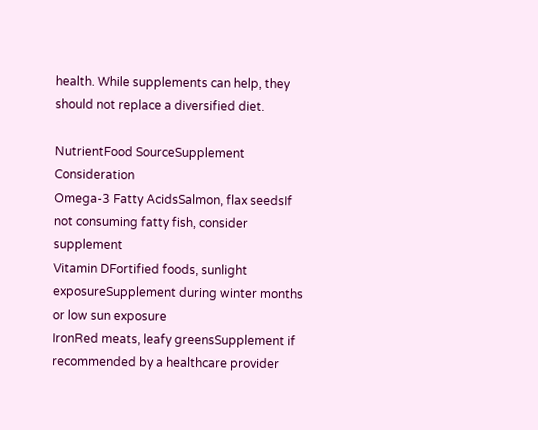health. While supplements can help, they should not replace a diversified diet.

NutrientFood SourceSupplement Consideration
Omega-3 Fatty AcidsSalmon, flax seedsIf not consuming fatty fish, consider supplement
Vitamin DFortified foods, sunlight exposureSupplement during winter months or low sun exposure
IronRed meats, leafy greensSupplement if recommended by a healthcare provider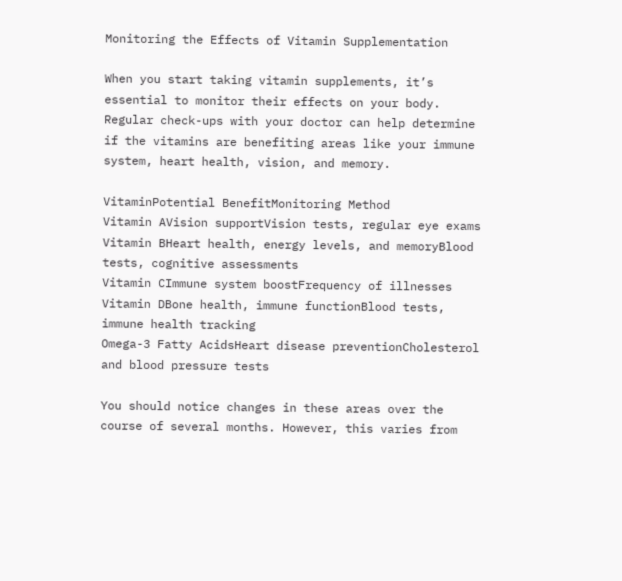Monitoring the Effects of Vitamin Supplementation

When you start taking vitamin supplements, it’s essential to monitor their effects on your body. Regular check-ups with your doctor can help determine if the vitamins are benefiting areas like your immune system, heart health, vision, and memory.

VitaminPotential BenefitMonitoring Method
Vitamin AVision supportVision tests, regular eye exams
Vitamin BHeart health, energy levels, and memoryBlood tests, cognitive assessments
Vitamin CImmune system boostFrequency of illnesses
Vitamin DBone health, immune functionBlood tests, immune health tracking
Omega-3 Fatty AcidsHeart disease preventionCholesterol and blood pressure tests

You should notice changes in these areas over the course of several months. However, this varies from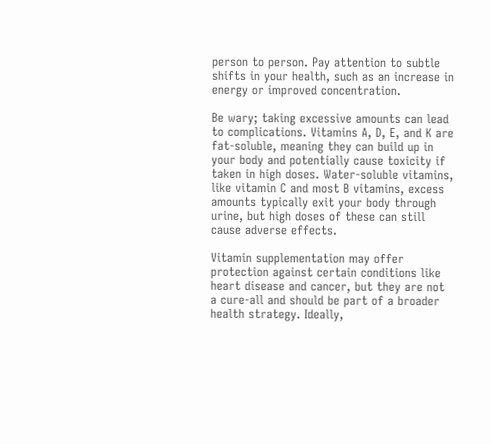person to person. Pay attention to subtle shifts in your health, such as an increase in energy or improved concentration.

Be wary; taking excessive amounts can lead to complications. Vitamins A, D, E, and K are fat-soluble, meaning they can build up in your body and potentially cause toxicity if taken in high doses. Water-soluble vitamins, like vitamin C and most B vitamins, excess amounts typically exit your body through urine, but high doses of these can still cause adverse effects.

Vitamin supplementation may offer protection against certain conditions like heart disease and cancer, but they are not a cure-all and should be part of a broader health strategy. Ideally,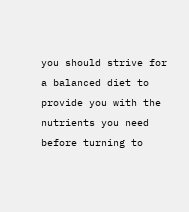you should strive for a balanced diet to provide you with the nutrients you need before turning to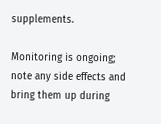supplements.

Monitoring is ongoing; note any side effects and bring them up during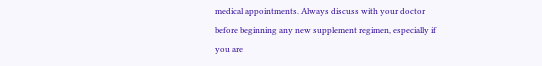medical appointments. Always discuss with your doctor before beginning any new supplement regimen, especially if you are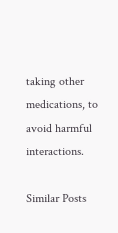taking other medications, to avoid harmful interactions.

Similar Posts